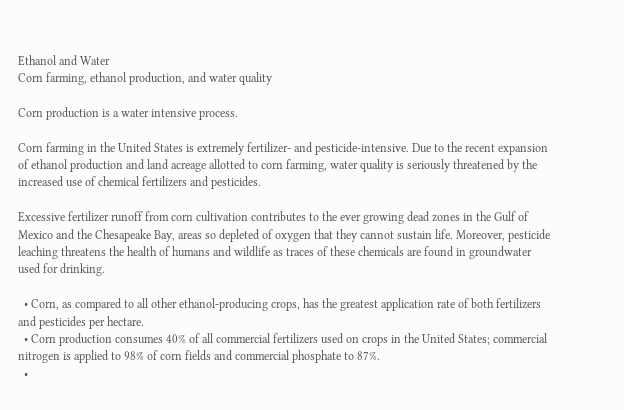Ethanol and Water
Corn farming, ethanol production, and water quality

Corn production is a water intensive process.

Corn farming in the United States is extremely fertilizer- and pesticide-intensive. Due to the recent expansion of ethanol production and land acreage allotted to corn farming, water quality is seriously threatened by the increased use of chemical fertilizers and pesticides.

Excessive fertilizer runoff from corn cultivation contributes to the ever growing dead zones in the Gulf of Mexico and the Chesapeake Bay, areas so depleted of oxygen that they cannot sustain life. Moreover, pesticide leaching threatens the health of humans and wildlife as traces of these chemicals are found in groundwater used for drinking.

  • Corn, as compared to all other ethanol-producing crops, has the greatest application rate of both fertilizers and pesticides per hectare.
  • Corn production consumes 40% of all commercial fertilizers used on crops in the United States; commercial nitrogen is applied to 98% of corn fields and commercial phosphate to 87%.
  •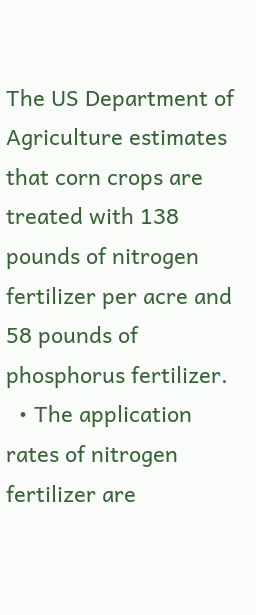The US Department of Agriculture estimates that corn crops are treated with 138 pounds of nitrogen fertilizer per acre and 58 pounds of phosphorus fertilizer.
  • The application rates of nitrogen fertilizer are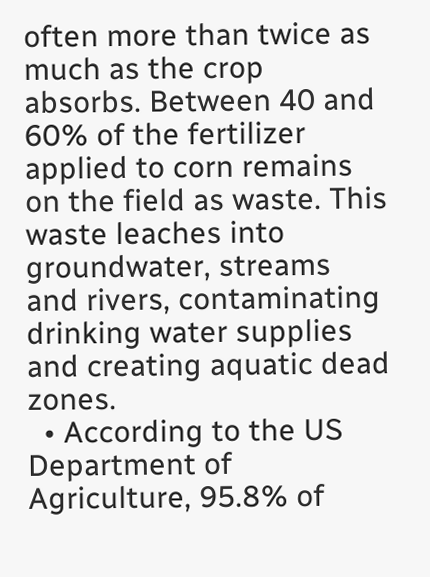often more than twice as much as the crop absorbs. Between 40 and 60% of the fertilizer applied to corn remains on the field as waste. This waste leaches into groundwater, streams and rivers, contaminating drinking water supplies and creating aquatic dead zones.
  • According to the US Department of Agriculture, 95.8% of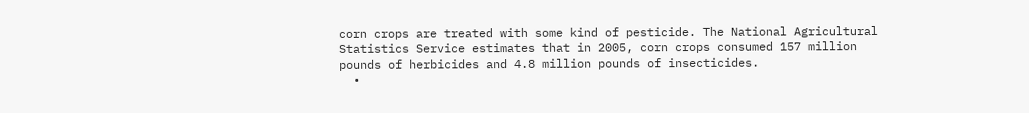corn crops are treated with some kind of pesticide. The National Agricultural Statistics Service estimates that in 2005, corn crops consumed 157 million pounds of herbicides and 4.8 million pounds of insecticides.
  •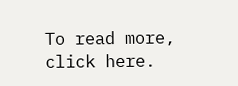To read more, click here.